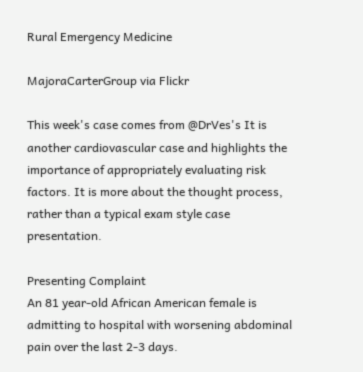Rural Emergency Medicine

MajoraCarterGroup via Flickr

This week's case comes from @DrVes's It is another cardiovascular case and highlights the importance of appropriately evaluating risk factors. It is more about the thought process, rather than a typical exam style case presentation.

Presenting Complaint
An 81 year-old African American female is admitting to hospital with worsening abdominal pain over the last 2-3 days.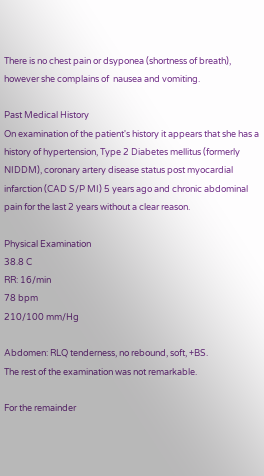There is no chest pain or dsyponea (shortness of breath), however she complains of  nausea and vomiting.

Past Medical History
On examination of the patient's history it appears that she has a history of hypertension, Type 2 Diabetes mellitus (formerly NIDDM), coronary artery disease status post myocardial infarction (CAD S/P MI) 5 years ago and chronic abdominal pain for the last 2 years without a clear reason.

Physical Examination
38.8 C
RR: 16/min
78 bpm
210/100 mm/Hg

Abdomen: RLQ tenderness, no rebound, soft, +BS.
The rest of the examination was not remarkable.

For the remainder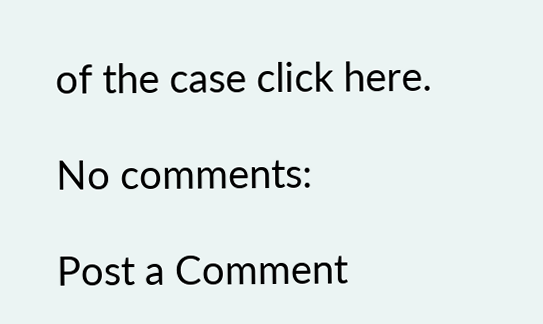of the case click here.

No comments:

Post a Comment